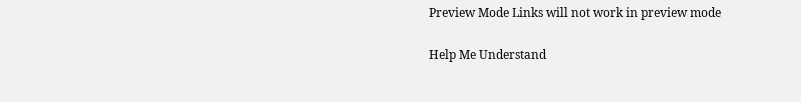Preview Mode Links will not work in preview mode

Help Me Understand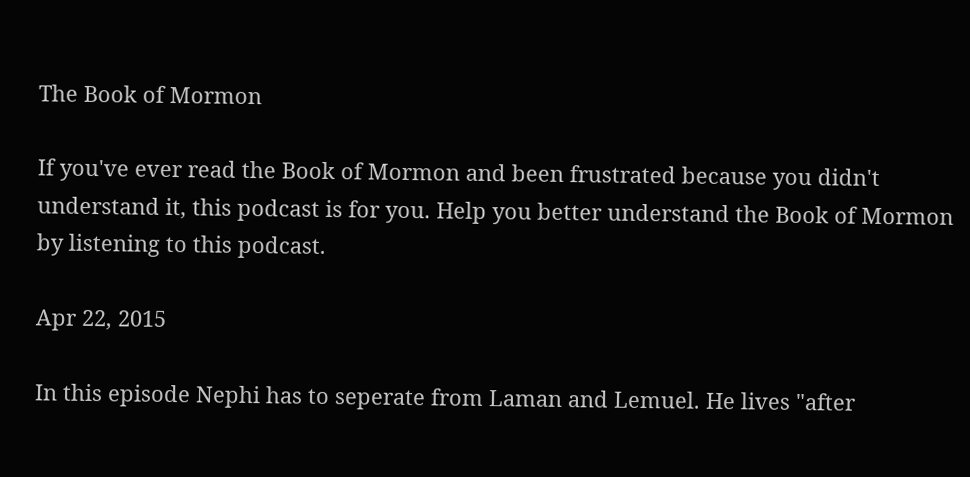The Book of Mormon

If you've ever read the Book of Mormon and been frustrated because you didn't understand it, this podcast is for you. Help you better understand the Book of Mormon by listening to this podcast.

Apr 22, 2015

In this episode Nephi has to seperate from Laman and Lemuel. He lives "after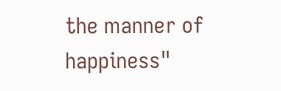the manner of happiness"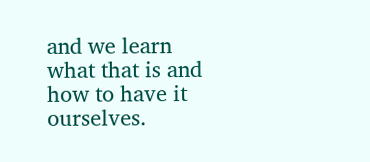and we learn what that is and how to have it ourselves.